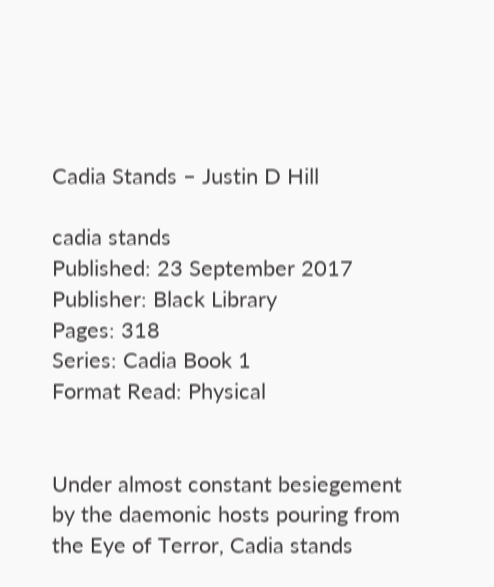Cadia Stands – Justin D Hill

cadia stands
Published: 23 September 2017
Publisher: Black Library
Pages: 318
Series: Cadia Book 1
Format Read: Physical


Under almost constant besiegement by the daemonic hosts pouring from the Eye of Terror, Cadia stands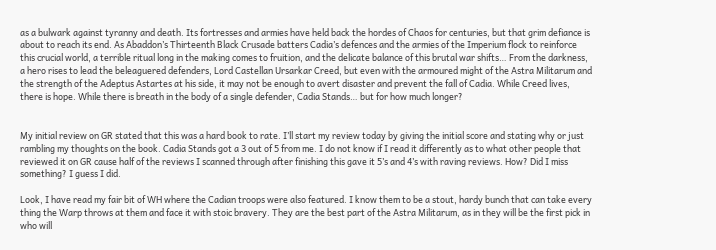as a bulwark against tyranny and death. Its fortresses and armies have held back the hordes of Chaos for centuries, but that grim defiance is about to reach its end. As Abaddon’s Thirteenth Black Crusade batters Cadia’s defences and the armies of the Imperium flock to reinforce this crucial world, a terrible ritual long in the making comes to fruition, and the delicate balance of this brutal war shifts… From the darkness, a hero rises to lead the beleaguered defenders, Lord Castellan Ursarkar Creed, but even with the armoured might of the Astra Militarum and the strength of the Adeptus Astartes at his side, it may not be enough to avert disaster and prevent the fall of Cadia. While Creed lives, there is hope. While there is breath in the body of a single defender, Cadia Stands… but for how much longer?


My initial review on GR stated that this was a hard book to rate. I’ll start my review today by giving the initial score and stating why or just rambling my thoughts on the book. Cadia Stands got a 3 out of 5 from me. I do not know if I read it differently as to what other people that reviewed it on GR cause half of the reviews I scanned through after finishing this gave it 5’s and 4’s with raving reviews. How? Did I miss something? I guess I did.

Look, I have read my fair bit of WH where the Cadian troops were also featured. I know them to be a stout, hardy bunch that can take every thing the Warp throws at them and face it with stoic bravery. They are the best part of the Astra Militarum, as in they will be the first pick in who will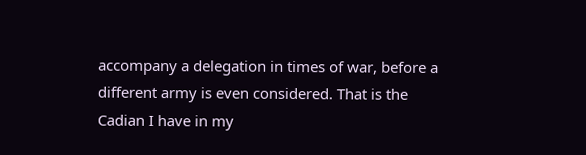accompany a delegation in times of war, before a different army is even considered. That is the Cadian I have in my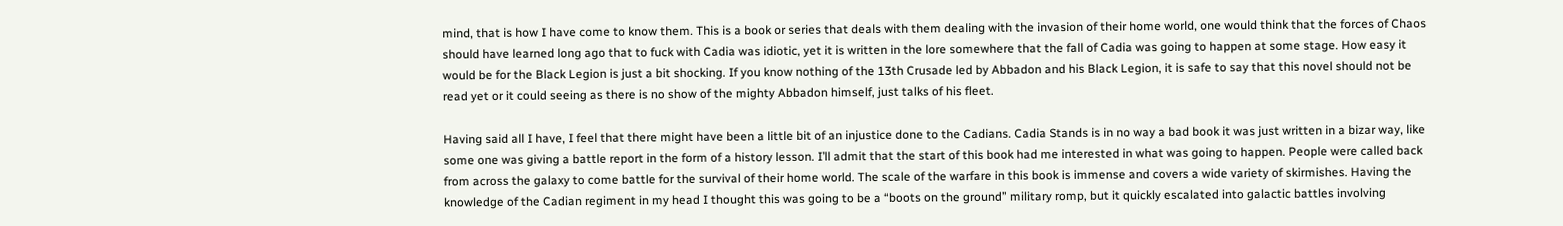mind, that is how I have come to know them. This is a book or series that deals with them dealing with the invasion of their home world, one would think that the forces of Chaos should have learned long ago that to fuck with Cadia was idiotic, yet it is written in the lore somewhere that the fall of Cadia was going to happen at some stage. How easy it would be for the Black Legion is just a bit shocking. If you know nothing of the 13th Crusade led by Abbadon and his Black Legion, it is safe to say that this novel should not be read yet or it could seeing as there is no show of the mighty Abbadon himself, just talks of his fleet.

Having said all I have, I feel that there might have been a little bit of an injustice done to the Cadians. Cadia Stands is in no way a bad book it was just written in a bizar way, like some one was giving a battle report in the form of a history lesson. I’ll admit that the start of this book had me interested in what was going to happen. People were called back from across the galaxy to come battle for the survival of their home world. The scale of the warfare in this book is immense and covers a wide variety of skirmishes. Having the knowledge of the Cadian regiment in my head I thought this was going to be a “boots on the ground” military romp, but it quickly escalated into galactic battles involving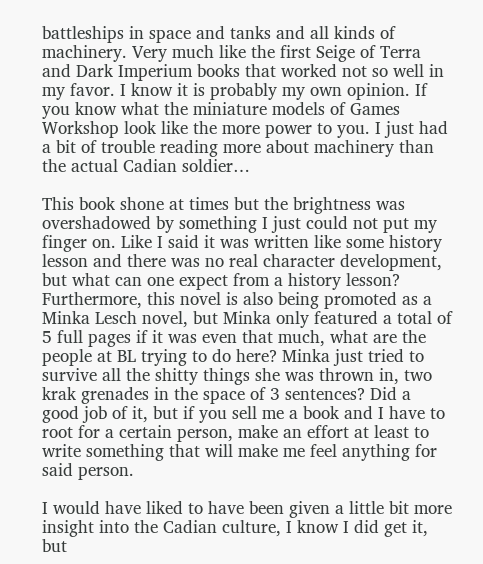battleships in space and tanks and all kinds of machinery. Very much like the first Seige of Terra and Dark Imperium books that worked not so well in my favor. I know it is probably my own opinion. If you know what the miniature models of Games Workshop look like the more power to you. I just had a bit of trouble reading more about machinery than the actual Cadian soldier…

This book shone at times but the brightness was overshadowed by something I just could not put my finger on. Like I said it was written like some history lesson and there was no real character development, but what can one expect from a history lesson? Furthermore, this novel is also being promoted as a Minka Lesch novel, but Minka only featured a total of 5 full pages if it was even that much, what are the people at BL trying to do here? Minka just tried to survive all the shitty things she was thrown in, two krak grenades in the space of 3 sentences? Did a good job of it, but if you sell me a book and I have to root for a certain person, make an effort at least to write something that will make me feel anything for said person.

I would have liked to have been given a little bit more insight into the Cadian culture, I know I did get it, but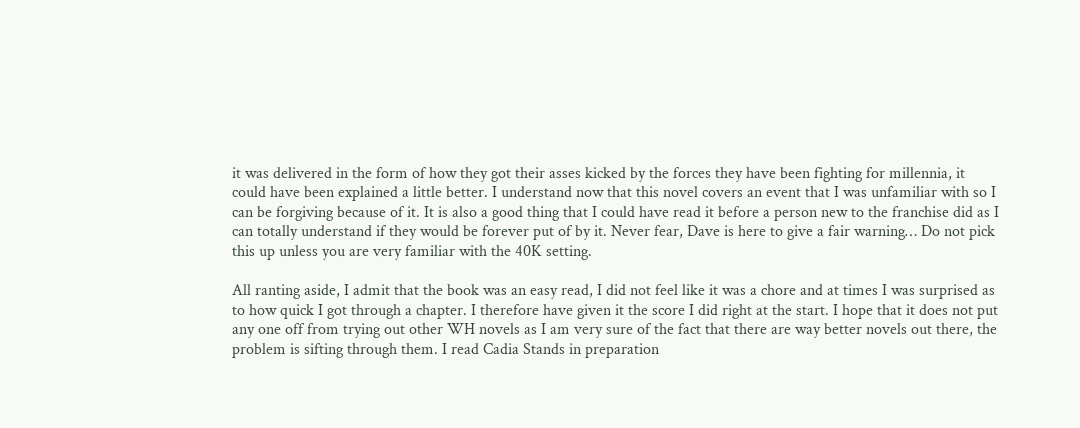it was delivered in the form of how they got their asses kicked by the forces they have been fighting for millennia, it could have been explained a little better. I understand now that this novel covers an event that I was unfamiliar with so I can be forgiving because of it. It is also a good thing that I could have read it before a person new to the franchise did as I can totally understand if they would be forever put of by it. Never fear, Dave is here to give a fair warning… Do not pick this up unless you are very familiar with the 40K setting.

All ranting aside, I admit that the book was an easy read, I did not feel like it was a chore and at times I was surprised as to how quick I got through a chapter. I therefore have given it the score I did right at the start. I hope that it does not put any one off from trying out other WH novels as I am very sure of the fact that there are way better novels out there, the problem is sifting through them. I read Cadia Stands in preparation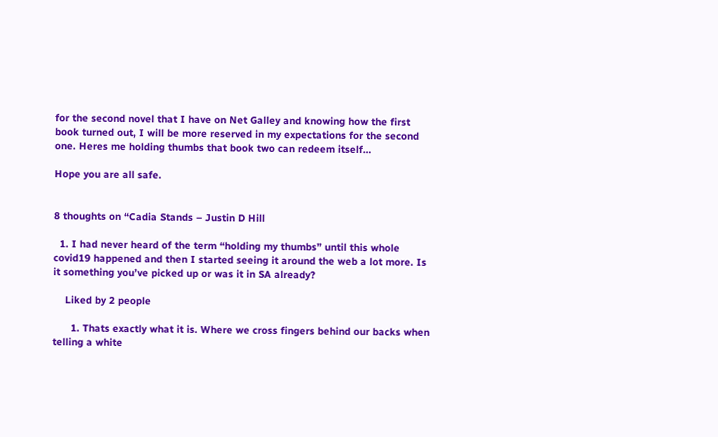for the second novel that I have on Net Galley and knowing how the first book turned out, I will be more reserved in my expectations for the second one. Heres me holding thumbs that book two can redeem itself…

Hope you are all safe.


8 thoughts on “Cadia Stands – Justin D Hill

  1. I had never heard of the term “holding my thumbs” until this whole covid19 happened and then I started seeing it around the web a lot more. Is it something you’ve picked up or was it in SA already?

    Liked by 2 people

      1. Thats exactly what it is. Where we cross fingers behind our backs when telling a white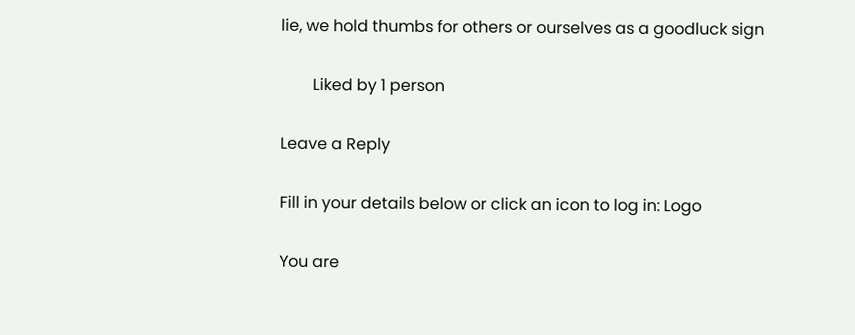lie, we hold thumbs for others or ourselves as a goodluck sign

        Liked by 1 person

Leave a Reply

Fill in your details below or click an icon to log in: Logo

You are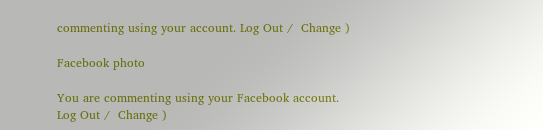commenting using your account. Log Out /  Change )

Facebook photo

You are commenting using your Facebook account. Log Out /  Change )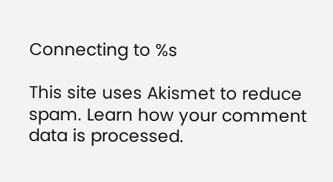Connecting to %s

This site uses Akismet to reduce spam. Learn how your comment data is processed.